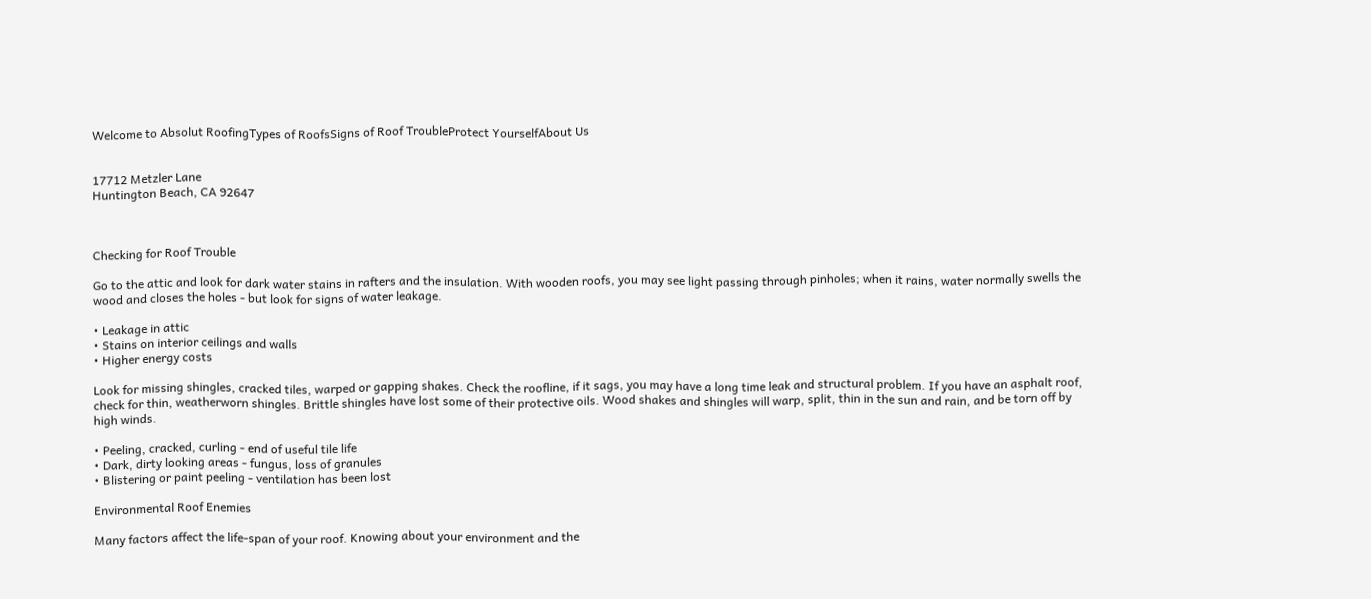Welcome to Absolut RoofingTypes of RoofsSigns of Roof TroubleProtect YourselfAbout Us


17712 Metzler Lane
Huntington Beach, CA 92647



Checking for Roof Trouble

Go to the attic and look for dark water stains in rafters and the insulation. With wooden roofs, you may see light passing through pinholes; when it rains, water normally swells the wood and closes the holes - but look for signs of water leakage.

• Leakage in attic
• Stains on interior ceilings and walls
• Higher energy costs

Look for missing shingles, cracked tiles, warped or gapping shakes. Check the roofline, if it sags, you may have a long time leak and structural problem. If you have an asphalt roof, check for thin, weatherworn shingles. Brittle shingles have lost some of their protective oils. Wood shakes and shingles will warp, split, thin in the sun and rain, and be torn off by high winds.

• Peeling, cracked, curling - end of useful tile life
• Dark, dirty looking areas - fungus, loss of granules
• Blistering or paint peeling - ventilation has been lost

Environmental Roof Enemies

Many factors affect the life-span of your roof. Knowing about your environment and the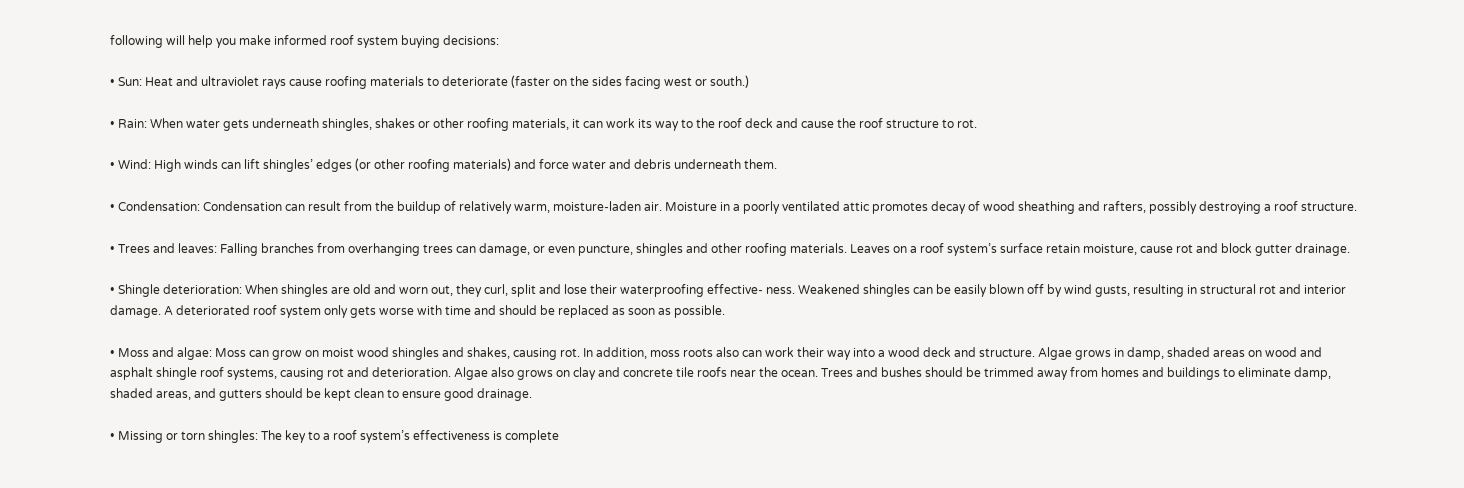following will help you make informed roof system buying decisions:

• Sun: Heat and ultraviolet rays cause roofing materials to deteriorate (faster on the sides facing west or south.)

• Rain: When water gets underneath shingles, shakes or other roofing materials, it can work its way to the roof deck and cause the roof structure to rot.

• Wind: High winds can lift shingles’ edges (or other roofing materials) and force water and debris underneath them.

• Condensation: Condensation can result from the buildup of relatively warm, moisture-laden air. Moisture in a poorly ventilated attic promotes decay of wood sheathing and rafters, possibly destroying a roof structure.

• Trees and leaves: Falling branches from overhanging trees can damage, or even puncture, shingles and other roofing materials. Leaves on a roof system’s surface retain moisture, cause rot and block gutter drainage.

• Shingle deterioration: When shingles are old and worn out, they curl, split and lose their waterproofing effective- ness. Weakened shingles can be easily blown off by wind gusts, resulting in structural rot and interior damage. A deteriorated roof system only gets worse with time and should be replaced as soon as possible.

• Moss and algae: Moss can grow on moist wood shingles and shakes, causing rot. In addition, moss roots also can work their way into a wood deck and structure. Algae grows in damp, shaded areas on wood and asphalt shingle roof systems, causing rot and deterioration. Algae also grows on clay and concrete tile roofs near the ocean. Trees and bushes should be trimmed away from homes and buildings to eliminate damp, shaded areas, and gutters should be kept clean to ensure good drainage.

• Missing or torn shingles: The key to a roof system’s effectiveness is complete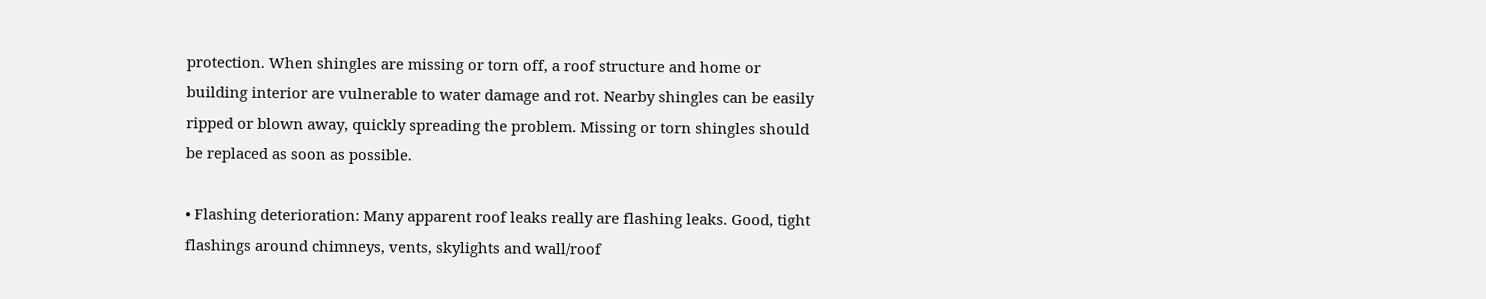protection. When shingles are missing or torn off, a roof structure and home or building interior are vulnerable to water damage and rot. Nearby shingles can be easily ripped or blown away, quickly spreading the problem. Missing or torn shingles should be replaced as soon as possible.

• Flashing deterioration: Many apparent roof leaks really are flashing leaks. Good, tight flashings around chimneys, vents, skylights and wall/roof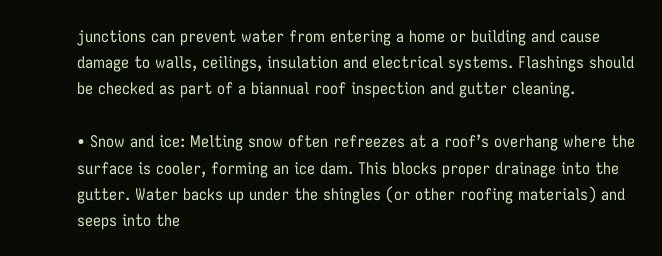junctions can prevent water from entering a home or building and cause damage to walls, ceilings, insulation and electrical systems. Flashings should be checked as part of a biannual roof inspection and gutter cleaning.

• Snow and ice: Melting snow often refreezes at a roof’s overhang where the surface is cooler, forming an ice dam. This blocks proper drainage into the gutter. Water backs up under the shingles (or other roofing materials) and seeps into the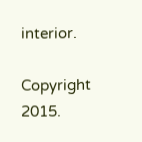interior.

Copyright 2015.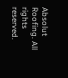Absolut Roofing. All rights reserved.